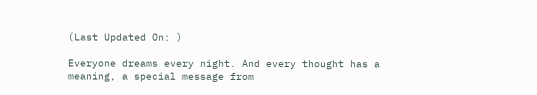(Last Updated On: )

Everyone dreams every night. And every thought has a meaning, a special message from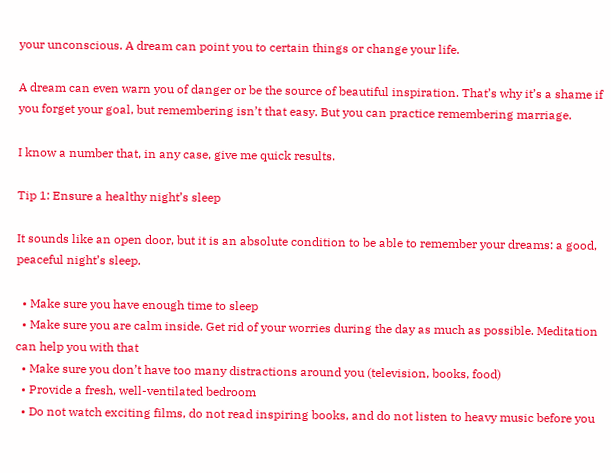your unconscious. A dream can point you to certain things or change your life.

A dream can even warn you of danger or be the source of beautiful inspiration. That’s why it’s a shame if you forget your goal, but remembering isn’t that easy. But you can practice remembering marriage.

I know a number that, in any case, give me quick results.

Tip 1: Ensure a healthy night’s sleep

It sounds like an open door, but it is an absolute condition to be able to remember your dreams: a good, peaceful night’s sleep.

  • Make sure you have enough time to sleep
  • Make sure you are calm inside. Get rid of your worries during the day as much as possible. Meditation can help you with that
  • Make sure you don’t have too many distractions around you (television, books, food)
  • Provide a fresh, well-ventilated bedroom
  • Do not watch exciting films, do not read inspiring books, and do not listen to heavy music before you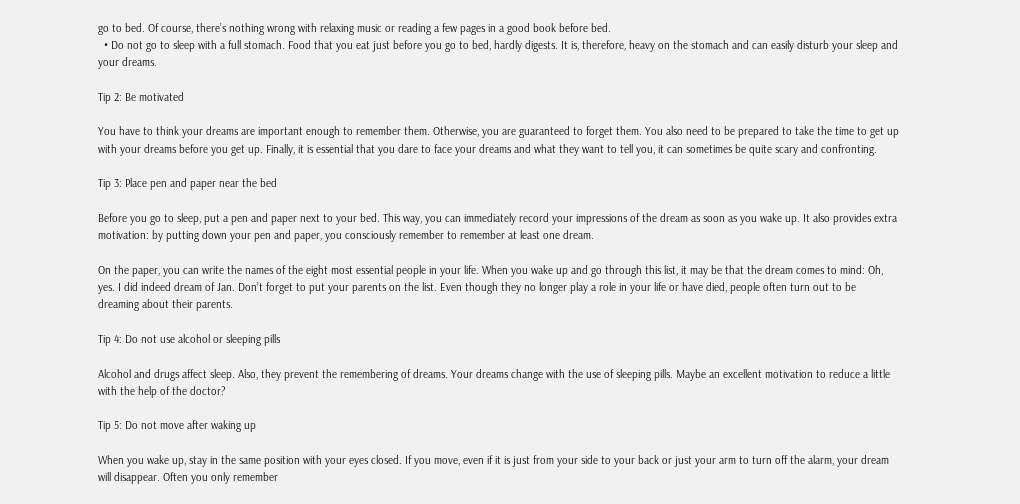go to bed. Of course, there’s nothing wrong with relaxing music or reading a few pages in a good book before bed.
  • Do not go to sleep with a full stomach. Food that you eat just before you go to bed, hardly digests. It is, therefore, heavy on the stomach and can easily disturb your sleep and your dreams.

Tip 2: Be motivated

You have to think your dreams are important enough to remember them. Otherwise, you are guaranteed to forget them. You also need to be prepared to take the time to get up with your dreams before you get up. Finally, it is essential that you dare to face your dreams and what they want to tell you, it can sometimes be quite scary and confronting.

Tip 3: Place pen and paper near the bed

Before you go to sleep, put a pen and paper next to your bed. This way, you can immediately record your impressions of the dream as soon as you wake up. It also provides extra motivation: by putting down your pen and paper, you consciously remember to remember at least one dream.

On the paper, you can write the names of the eight most essential people in your life. When you wake up and go through this list, it may be that the dream comes to mind: Oh, yes. I did indeed dream of Jan. Don’t forget to put your parents on the list. Even though they no longer play a role in your life or have died, people often turn out to be dreaming about their parents.

Tip 4: Do not use alcohol or sleeping pills

Alcohol and drugs affect sleep. Also, they prevent the remembering of dreams. Your dreams change with the use of sleeping pills. Maybe an excellent motivation to reduce a little with the help of the doctor?

Tip 5: Do not move after waking up

When you wake up, stay in the same position with your eyes closed. If you move, even if it is just from your side to your back or just your arm to turn off the alarm, your dream will disappear. Often you only remember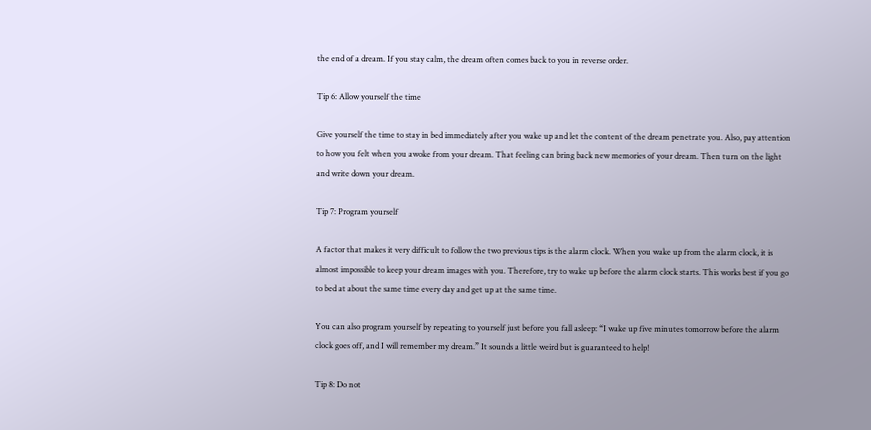the end of a dream. If you stay calm, the dream often comes back to you in reverse order.

Tip 6: Allow yourself the time

Give yourself the time to stay in bed immediately after you wake up and let the content of the dream penetrate you. Also, pay attention to how you felt when you awoke from your dream. That feeling can bring back new memories of your dream. Then turn on the light and write down your dream.

Tip 7: Program yourself

A factor that makes it very difficult to follow the two previous tips is the alarm clock. When you wake up from the alarm clock, it is almost impossible to keep your dream images with you. Therefore, try to wake up before the alarm clock starts. This works best if you go to bed at about the same time every day and get up at the same time.

You can also program yourself by repeating to yourself just before you fall asleep: “I wake up five minutes tomorrow before the alarm clock goes off, and I will remember my dream.” It sounds a little weird but is guaranteed to help!

Tip 8: Do not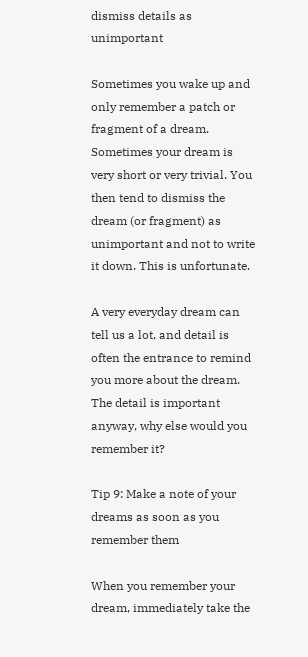dismiss details as unimportant

Sometimes you wake up and only remember a patch or fragment of a dream. Sometimes your dream is very short or very trivial. You then tend to dismiss the dream (or fragment) as unimportant and not to write it down. This is unfortunate.

A very everyday dream can tell us a lot, and detail is often the entrance to remind you more about the dream. The detail is important anyway, why else would you remember it?

Tip 9: Make a note of your dreams as soon as you remember them

When you remember your dream, immediately take the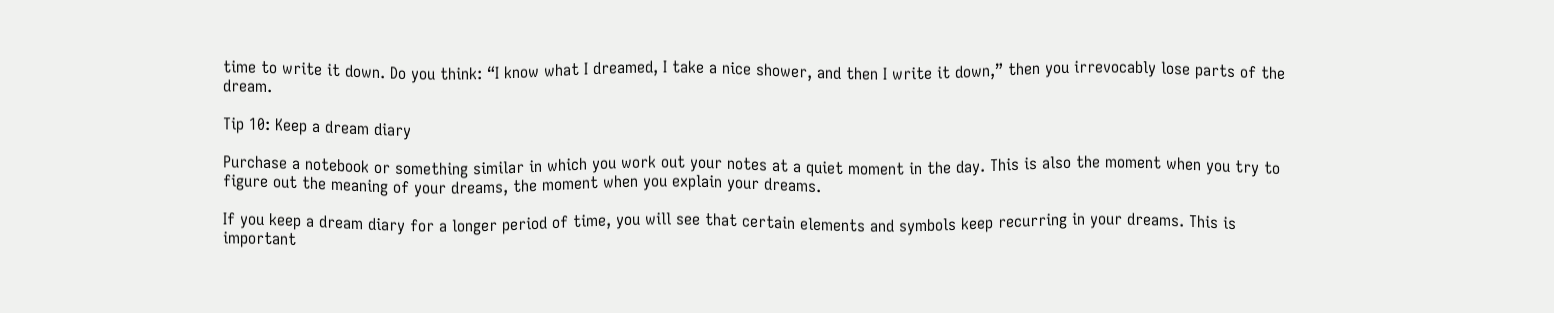time to write it down. Do you think: “I know what I dreamed, I take a nice shower, and then I write it down,” then you irrevocably lose parts of the dream.

Tip 10: Keep a dream diary

Purchase a notebook or something similar in which you work out your notes at a quiet moment in the day. This is also the moment when you try to figure out the meaning of your dreams, the moment when you explain your dreams.

If you keep a dream diary for a longer period of time, you will see that certain elements and symbols keep recurring in your dreams. This is important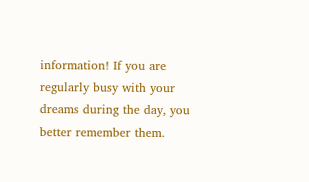information! If you are regularly busy with your dreams during the day, you better remember them.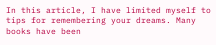In this article, I have limited myself to tips for remembering your dreams. Many books have been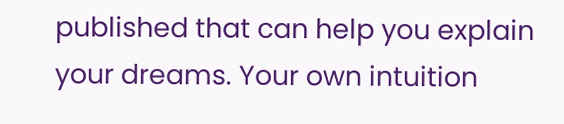published that can help you explain your dreams. Your own intuition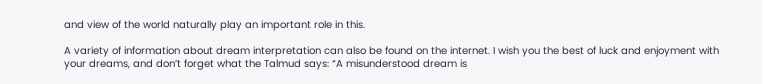and view of the world naturally play an important role in this.

A variety of information about dream interpretation can also be found on the internet. I wish you the best of luck and enjoyment with your dreams, and don’t forget what the Talmud says: “A misunderstood dream is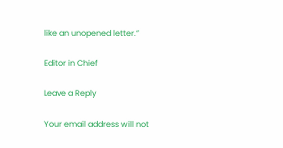like an unopened letter.”

Editor in Chief

Leave a Reply

Your email address will not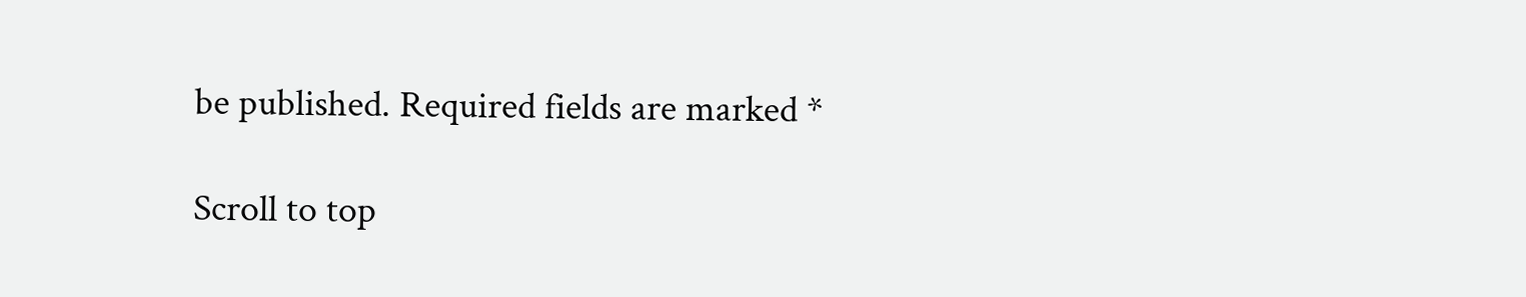be published. Required fields are marked *

Scroll to top